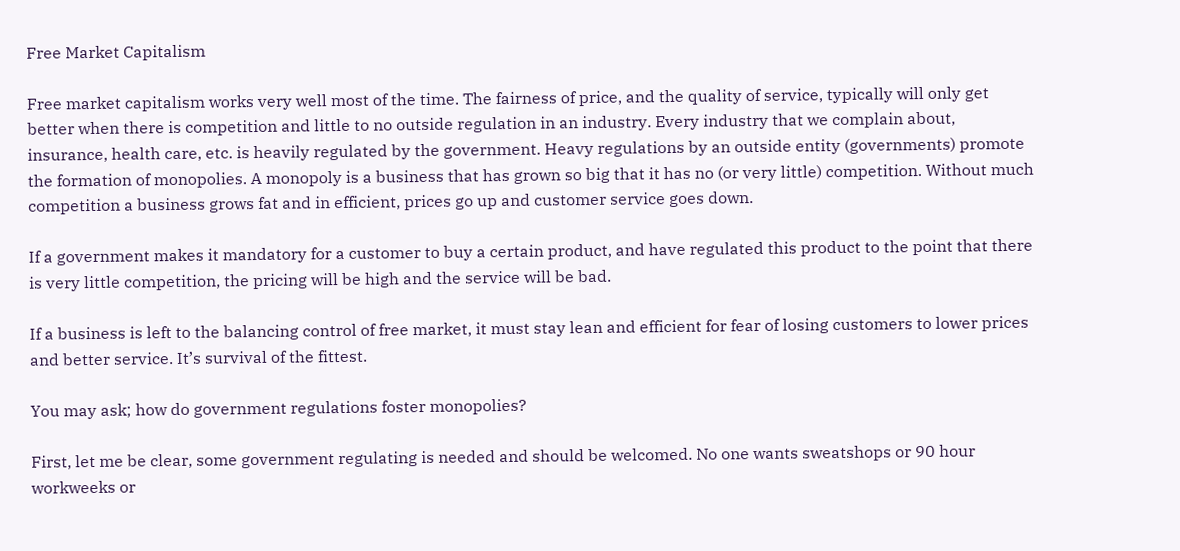Free Market Capitalism

Free market capitalism works very well most of the time. The fairness of price, and the quality of service, typically will only get better when there is competition and little to no outside regulation in an industry. Every industry that we complain about, insurance, health care, etc. is heavily regulated by the government. Heavy regulations by an outside entity (governments) promote the formation of monopolies. A monopoly is a business that has grown so big that it has no (or very little) competition. Without much competition a business grows fat and in efficient, prices go up and customer service goes down.

If a government makes it mandatory for a customer to buy a certain product, and have regulated this product to the point that there is very little competition, the pricing will be high and the service will be bad.

If a business is left to the balancing control of free market, it must stay lean and efficient for fear of losing customers to lower prices and better service. It’s survival of the fittest.

You may ask; how do government regulations foster monopolies?

First, let me be clear, some government regulating is needed and should be welcomed. No one wants sweatshops or 90 hour workweeks or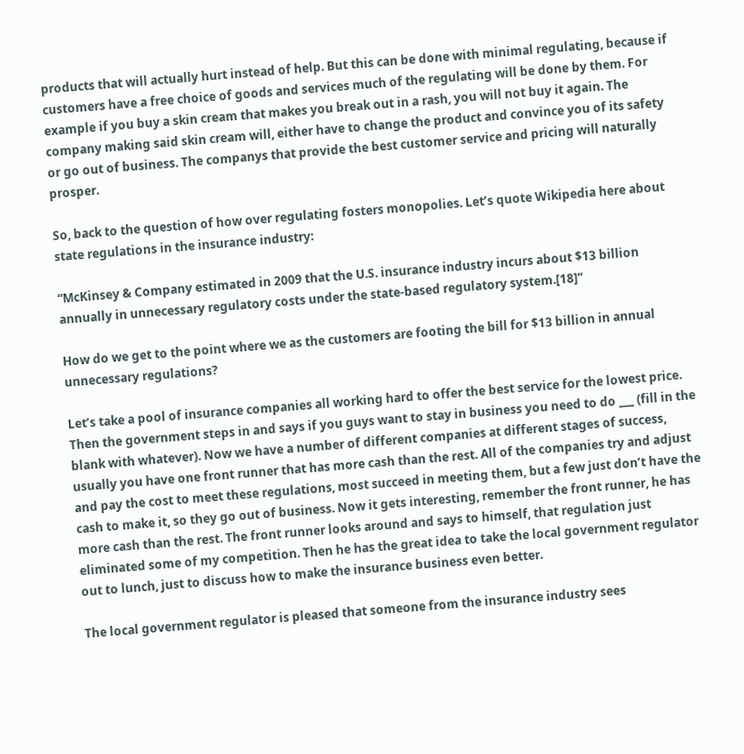products that will actually hurt instead of help. But this can be done with minimal regulating, because if customers have a free choice of goods and services much of the regulating will be done by them. For example if you buy a skin cream that makes you break out in a rash, you will not buy it again. The company making said skin cream will, either have to change the product and convince you of its safety or go out of business. The companys that provide the best customer service and pricing will naturally prosper.

So, back to the question of how over regulating fosters monopolies. Let’s quote Wikipedia here about state regulations in the insurance industry:

“McKinsey & Company estimated in 2009 that the U.S. insurance industry incurs about $13 billion annually in unnecessary regulatory costs under the state-based regulatory system.[18]”

How do we get to the point where we as the customers are footing the bill for $13 billion in annual unnecessary regulations?

Let’s take a pool of insurance companies all working hard to offer the best service for the lowest price. Then the government steps in and says if you guys want to stay in business you need to do ___ (fill in the blank with whatever). Now we have a number of different companies at different stages of success, usually you have one front runner that has more cash than the rest. All of the companies try and adjust and pay the cost to meet these regulations, most succeed in meeting them, but a few just don’t have the cash to make it, so they go out of business. Now it gets interesting, remember the front runner, he has more cash than the rest. The front runner looks around and says to himself, that regulation just eliminated some of my competition. Then he has the great idea to take the local government regulator out to lunch, just to discuss how to make the insurance business even better.

The local government regulator is pleased that someone from the insurance industry sees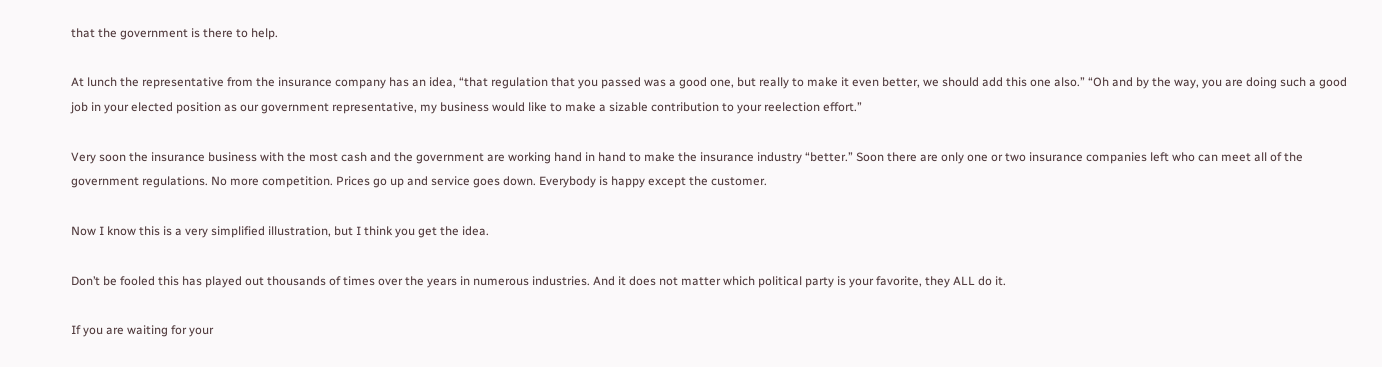that the government is there to help.

At lunch the representative from the insurance company has an idea, “that regulation that you passed was a good one, but really to make it even better, we should add this one also.” “Oh and by the way, you are doing such a good job in your elected position as our government representative, my business would like to make a sizable contribution to your reelection effort.”

Very soon the insurance business with the most cash and the government are working hand in hand to make the insurance industry “better.” Soon there are only one or two insurance companies left who can meet all of the government regulations. No more competition. Prices go up and service goes down. Everybody is happy except the customer.

Now I know this is a very simplified illustration, but I think you get the idea.

Don’t be fooled this has played out thousands of times over the years in numerous industries. And it does not matter which political party is your favorite, they ALL do it.

If you are waiting for your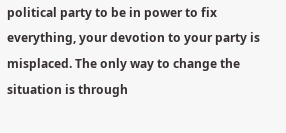political party to be in power to fix everything, your devotion to your party is misplaced. The only way to change the situation is through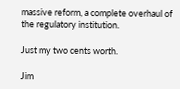massive reform, a complete overhaul of the regulatory institution.

Just my two cents worth.

Jim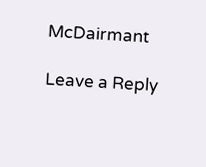McDairmant

Leave a Reply